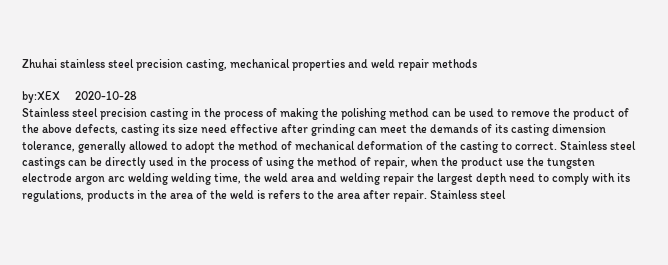Zhuhai stainless steel precision casting, mechanical properties and weld repair methods

by:XEX     2020-10-28
Stainless steel precision casting in the process of making the polishing method can be used to remove the product of the above defects, casting its size need effective after grinding can meet the demands of its casting dimension tolerance, generally allowed to adopt the method of mechanical deformation of the casting to correct. Stainless steel castings can be directly used in the process of using the method of repair, when the product use the tungsten electrode argon arc welding welding time, the weld area and welding repair the largest depth need to comply with its regulations, products in the area of the weld is refers to the area after repair. Stainless steel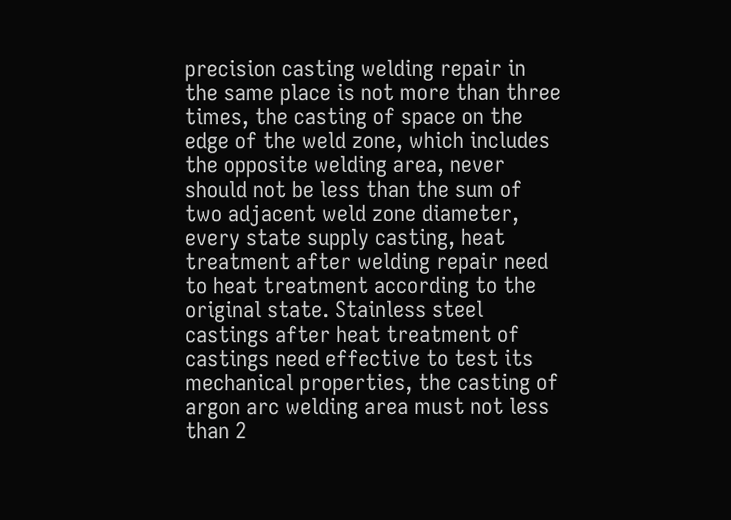precision casting welding repair in the same place is not more than three times, the casting of space on the edge of the weld zone, which includes the opposite welding area, never should not be less than the sum of two adjacent weld zone diameter, every state supply casting, heat treatment after welding repair need to heat treatment according to the original state. Stainless steel castings after heat treatment of castings need effective to test its mechanical properties, the casting of argon arc welding area must not less than 2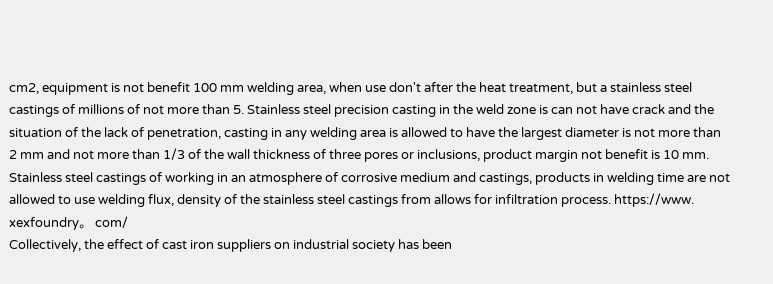cm2, equipment is not benefit 100 mm welding area, when use don't after the heat treatment, but a stainless steel castings of millions of not more than 5. Stainless steel precision casting in the weld zone is can not have crack and the situation of the lack of penetration, casting in any welding area is allowed to have the largest diameter is not more than 2 mm and not more than 1/3 of the wall thickness of three pores or inclusions, product margin not benefit is 10 mm. Stainless steel castings of working in an atmosphere of corrosive medium and castings, products in welding time are not allowed to use welding flux, density of the stainless steel castings from allows for infiltration process. https://www. xexfoundry。 com/
Collectively, the effect of cast iron suppliers on industrial society has been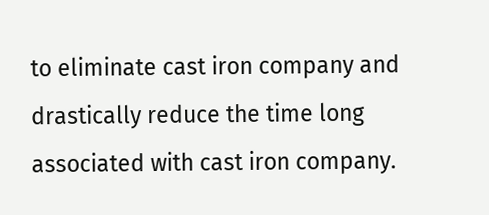to eliminate cast iron company and drastically reduce the time long associated with cast iron company.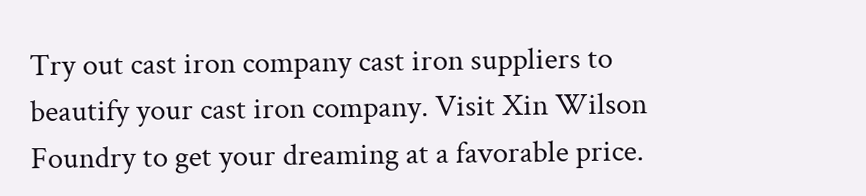Try out cast iron company cast iron suppliers to beautify your cast iron company. Visit Xin Wilson Foundry to get your dreaming at a favorable price.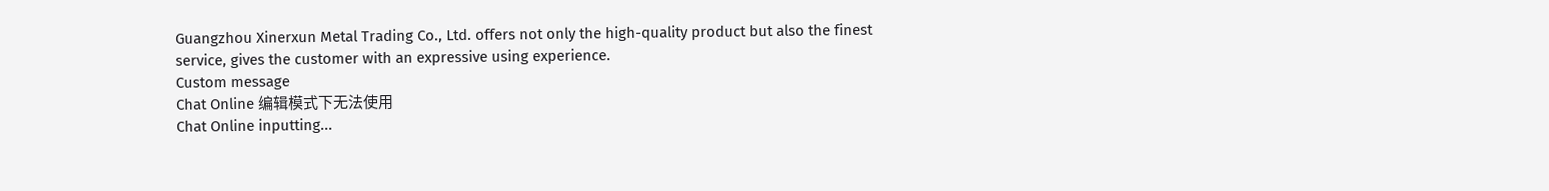Guangzhou Xinerxun Metal Trading Co., Ltd. offers not only the high-quality product but also the finest service, gives the customer with an expressive using experience.
Custom message
Chat Online 编辑模式下无法使用
Chat Online inputting...